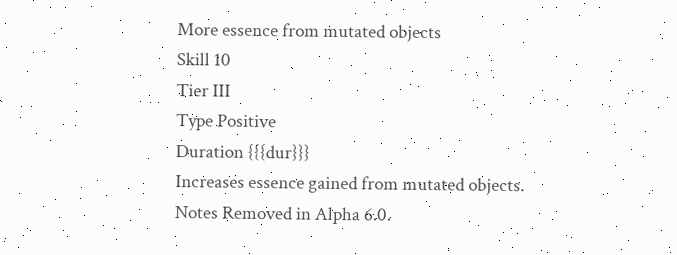More essence from mutated objects
Skill 10
Tier III
Type Positive
Duration {{{dur}}}
Increases essence gained from mutated objects.
Notes Removed in Alpha 6.0.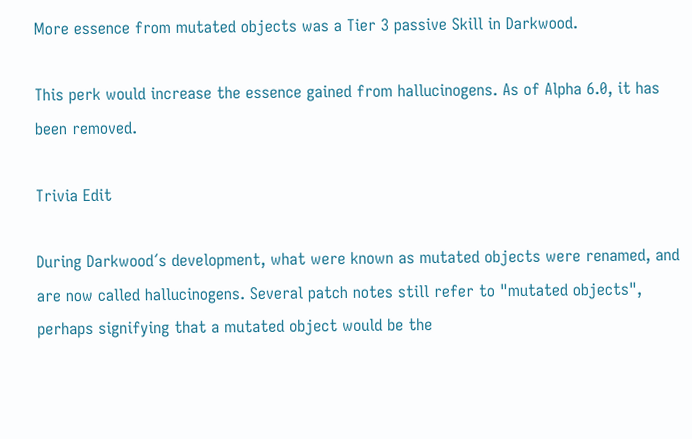More essence from mutated objects was a Tier 3 passive Skill in Darkwood.

This perk would increase the essence gained from hallucinogens. As of Alpha 6.0, it has been removed.

Trivia Edit

During Darkwood´s development, what were known as mutated objects were renamed, and are now called hallucinogens. Several patch notes still refer to "mutated objects", perhaps signifying that a mutated object would be the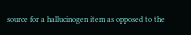source for a hallucinogen item as opposed to the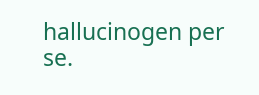hallucinogen per se.